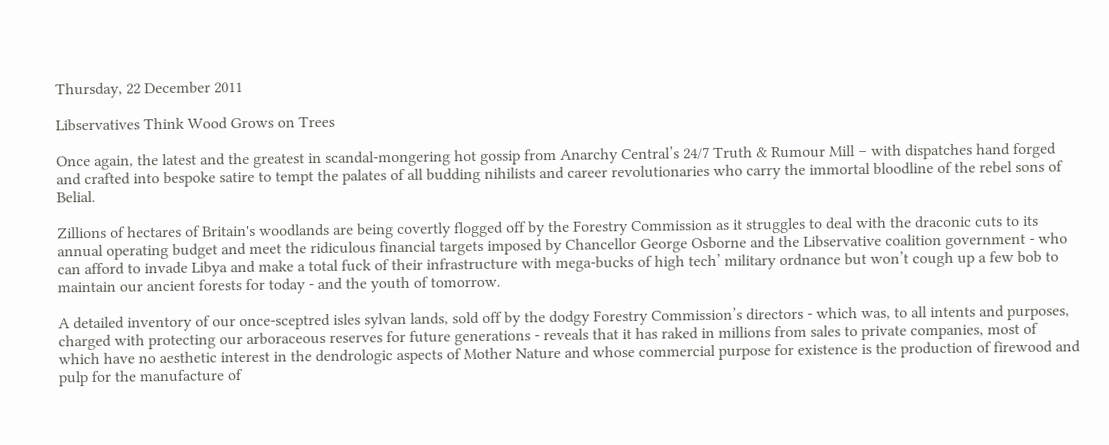Thursday, 22 December 2011

Libservatives Think Wood Grows on Trees

Once again, the latest and the greatest in scandal-mongering hot gossip from Anarchy Central’s 24/7 Truth & Rumour Mill – with dispatches hand forged and crafted into bespoke satire to tempt the palates of all budding nihilists and career revolutionaries who carry the immortal bloodline of the rebel sons of Belial.

Zillions of hectares of Britain's woodlands are being covertly flogged off by the Forestry Commission as it struggles to deal with the draconic cuts to its annual operating budget and meet the ridiculous financial targets imposed by Chancellor George Osborne and the Libservative coalition government - who can afford to invade Libya and make a total fuck of their infrastructure with mega-bucks of high tech’ military ordnance but won’t cough up a few bob to maintain our ancient forests for today - and the youth of tomorrow.

A detailed inventory of our once-sceptred isles sylvan lands, sold off by the dodgy Forestry Commission’s directors - which was, to all intents and purposes, charged with protecting our arboraceous reserves for future generations - reveals that it has raked in millions from sales to private companies, most of which have no aesthetic interest in the dendrologic aspects of Mother Nature and whose commercial purpose for existence is the production of firewood and pulp for the manufacture of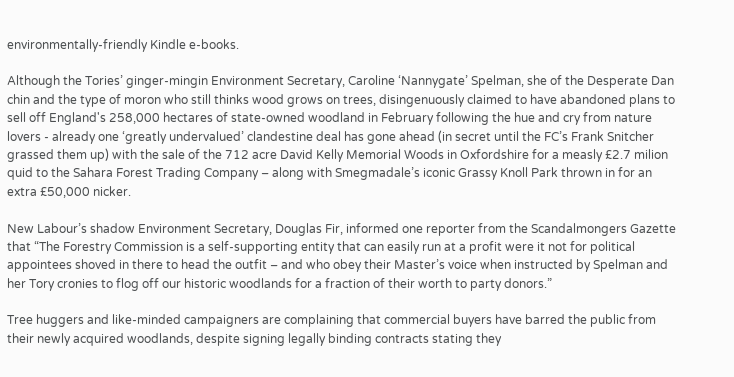environmentally-friendly Kindle e-books.

Although the Tories’ ginger-mingin Environment Secretary, Caroline ‘Nannygate’ Spelman, she of the Desperate Dan chin and the type of moron who still thinks wood grows on trees, disingenuously claimed to have abandoned plans to sell off England's 258,000 hectares of state-owned woodland in February following the hue and cry from nature lovers - already one ‘greatly undervalued’ clandestine deal has gone ahead (in secret until the FC’s Frank Snitcher grassed them up) with the sale of the 712 acre David Kelly Memorial Woods in Oxfordshire for a measly £2.7 milion quid to the Sahara Forest Trading Company – along with Smegmadale’s iconic Grassy Knoll Park thrown in for an extra £50,000 nicker.

New Labour’s shadow Environment Secretary, Douglas Fir, informed one reporter from the Scandalmongers Gazette that “The Forestry Commission is a self-supporting entity that can easily run at a profit were it not for political appointees shoved in there to head the outfit – and who obey their Master’s voice when instructed by Spelman and her Tory cronies to flog off our historic woodlands for a fraction of their worth to party donors.”

Tree huggers and like-minded campaigners are complaining that commercial buyers have barred the public from their newly acquired woodlands, despite signing legally binding contracts stating they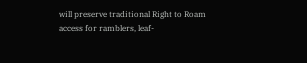will preserve traditional Right to Roam access for ramblers, leaf-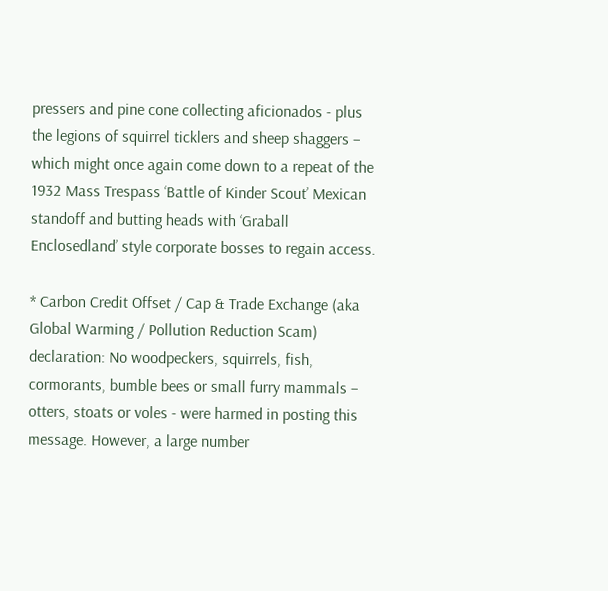pressers and pine cone collecting aficionados - plus the legions of squirrel ticklers and sheep shaggers – which might once again come down to a repeat of the 1932 Mass Trespass ‘Battle of Kinder Scout’ Mexican standoff and butting heads with ‘Graball Enclosedland’ style corporate bosses to regain access.

* Carbon Credit Offset / Cap & Trade Exchange (aka Global Warming / Pollution Reduction Scam) declaration: No woodpeckers, squirrels, fish, cormorants, bumble bees or small furry mammals – otters, stoats or voles - were harmed in posting this message. However, a large number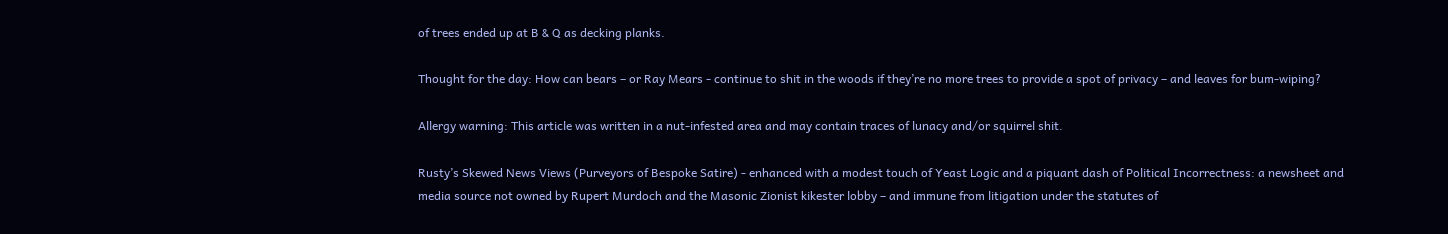of trees ended up at B & Q as decking planks.

Thought for the day: How can bears – or Ray Mears - continue to shit in the woods if they’re no more trees to provide a spot of privacy – and leaves for bum-wiping?

Allergy warning: This article was written in a nut-infested area and may contain traces of lunacy and/or squirrel shit.

Rusty’s Skewed News Views (Purveyors of Bespoke Satire) - enhanced with a modest touch of Yeast Logic and a piquant dash of Political Incorrectness: a newsheet and media source not owned by Rupert Murdoch and the Masonic Zionist kikester lobby – and immune from litigation under the statutes of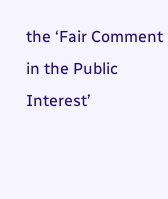the ‘Fair Comment in the Public Interest’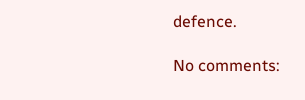defence.

No comments: